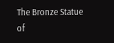The Bronze Statue of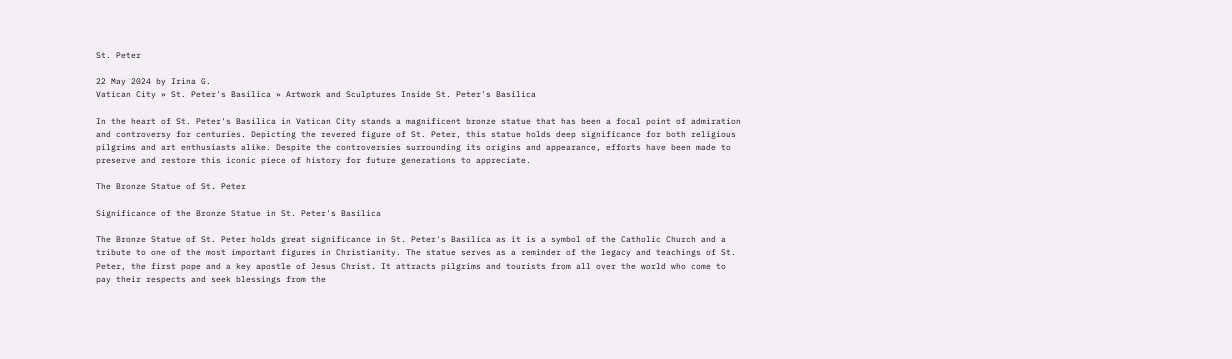St. Peter

22 May 2024 by Irina G.
Vatican City » St. Peter's Basilica » Artwork and Sculptures Inside St. Peter's Basilica

In the heart of St. Peter's Basilica in Vatican City stands a magnificent bronze statue that has been a focal point of admiration and controversy for centuries. Depicting the revered figure of St. Peter, this statue holds deep significance for both religious pilgrims and art enthusiasts alike. Despite the controversies surrounding its origins and appearance, efforts have been made to preserve and restore this iconic piece of history for future generations to appreciate.

The Bronze Statue of St. Peter

Significance of the Bronze Statue in St. Peter's Basilica

The Bronze Statue of St. Peter holds great significance in St. Peter's Basilica as it is a symbol of the Catholic Church and a tribute to one of the most important figures in Christianity. The statue serves as a reminder of the legacy and teachings of St. Peter, the first pope and a key apostle of Jesus Christ. It attracts pilgrims and tourists from all over the world who come to pay their respects and seek blessings from the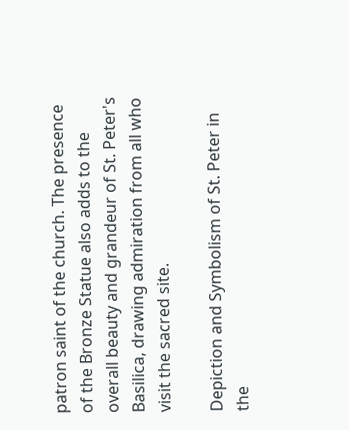patron saint of the church. The presence of the Bronze Statue also adds to the overall beauty and grandeur of St. Peter's Basilica, drawing admiration from all who visit the sacred site.

Depiction and Symbolism of St. Peter in the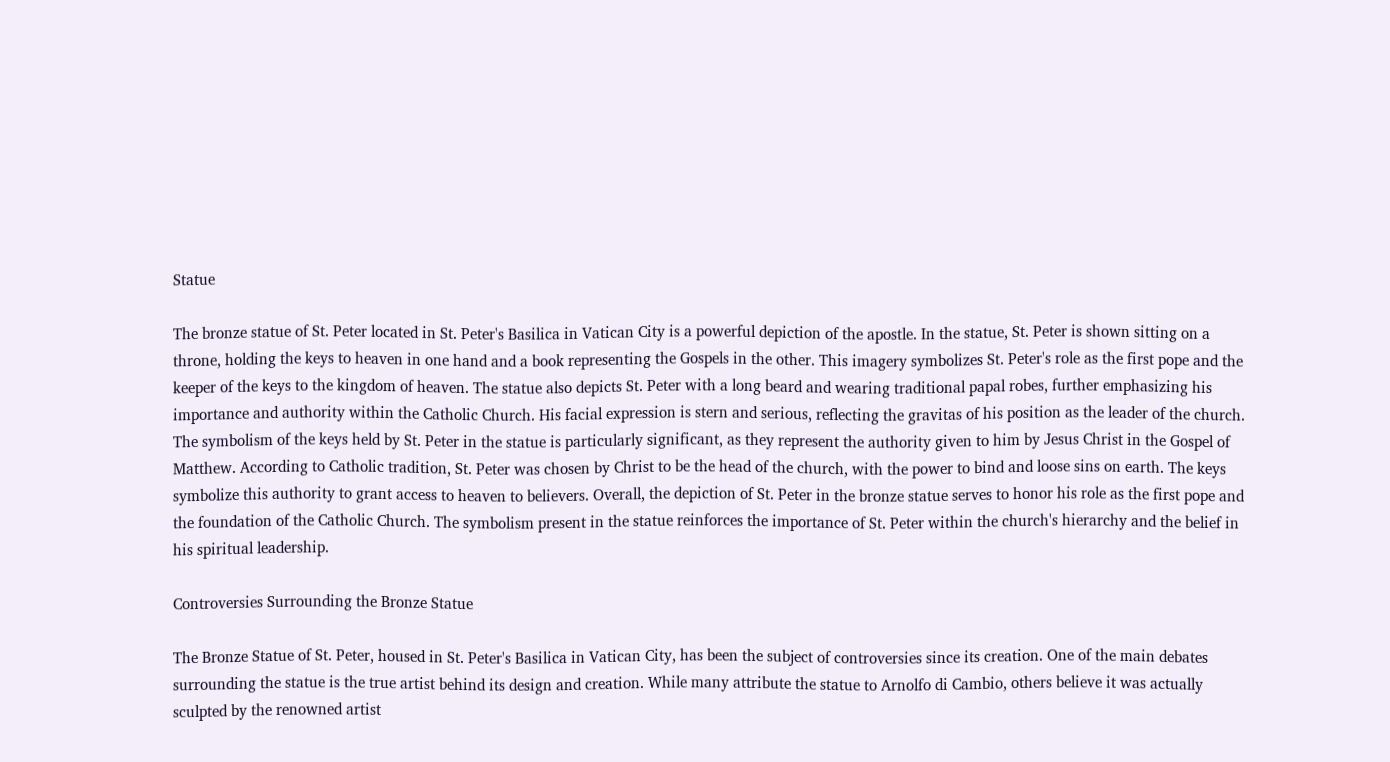Statue

The bronze statue of St. Peter located in St. Peter's Basilica in Vatican City is a powerful depiction of the apostle. In the statue, St. Peter is shown sitting on a throne, holding the keys to heaven in one hand and a book representing the Gospels in the other. This imagery symbolizes St. Peter's role as the first pope and the keeper of the keys to the kingdom of heaven. The statue also depicts St. Peter with a long beard and wearing traditional papal robes, further emphasizing his importance and authority within the Catholic Church. His facial expression is stern and serious, reflecting the gravitas of his position as the leader of the church. The symbolism of the keys held by St. Peter in the statue is particularly significant, as they represent the authority given to him by Jesus Christ in the Gospel of Matthew. According to Catholic tradition, St. Peter was chosen by Christ to be the head of the church, with the power to bind and loose sins on earth. The keys symbolize this authority to grant access to heaven to believers. Overall, the depiction of St. Peter in the bronze statue serves to honor his role as the first pope and the foundation of the Catholic Church. The symbolism present in the statue reinforces the importance of St. Peter within the church's hierarchy and the belief in his spiritual leadership.

Controversies Surrounding the Bronze Statue

The Bronze Statue of St. Peter, housed in St. Peter's Basilica in Vatican City, has been the subject of controversies since its creation. One of the main debates surrounding the statue is the true artist behind its design and creation. While many attribute the statue to Arnolfo di Cambio, others believe it was actually sculpted by the renowned artist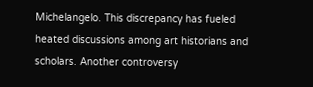Michelangelo. This discrepancy has fueled heated discussions among art historians and scholars. Another controversy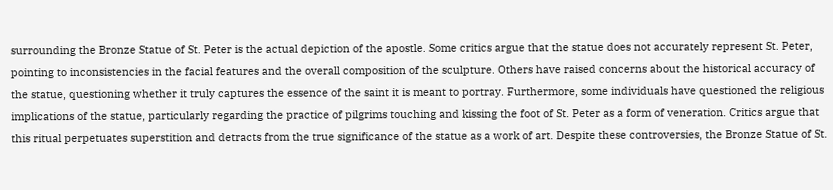surrounding the Bronze Statue of St. Peter is the actual depiction of the apostle. Some critics argue that the statue does not accurately represent St. Peter, pointing to inconsistencies in the facial features and the overall composition of the sculpture. Others have raised concerns about the historical accuracy of the statue, questioning whether it truly captures the essence of the saint it is meant to portray. Furthermore, some individuals have questioned the religious implications of the statue, particularly regarding the practice of pilgrims touching and kissing the foot of St. Peter as a form of veneration. Critics argue that this ritual perpetuates superstition and detracts from the true significance of the statue as a work of art. Despite these controversies, the Bronze Statue of St.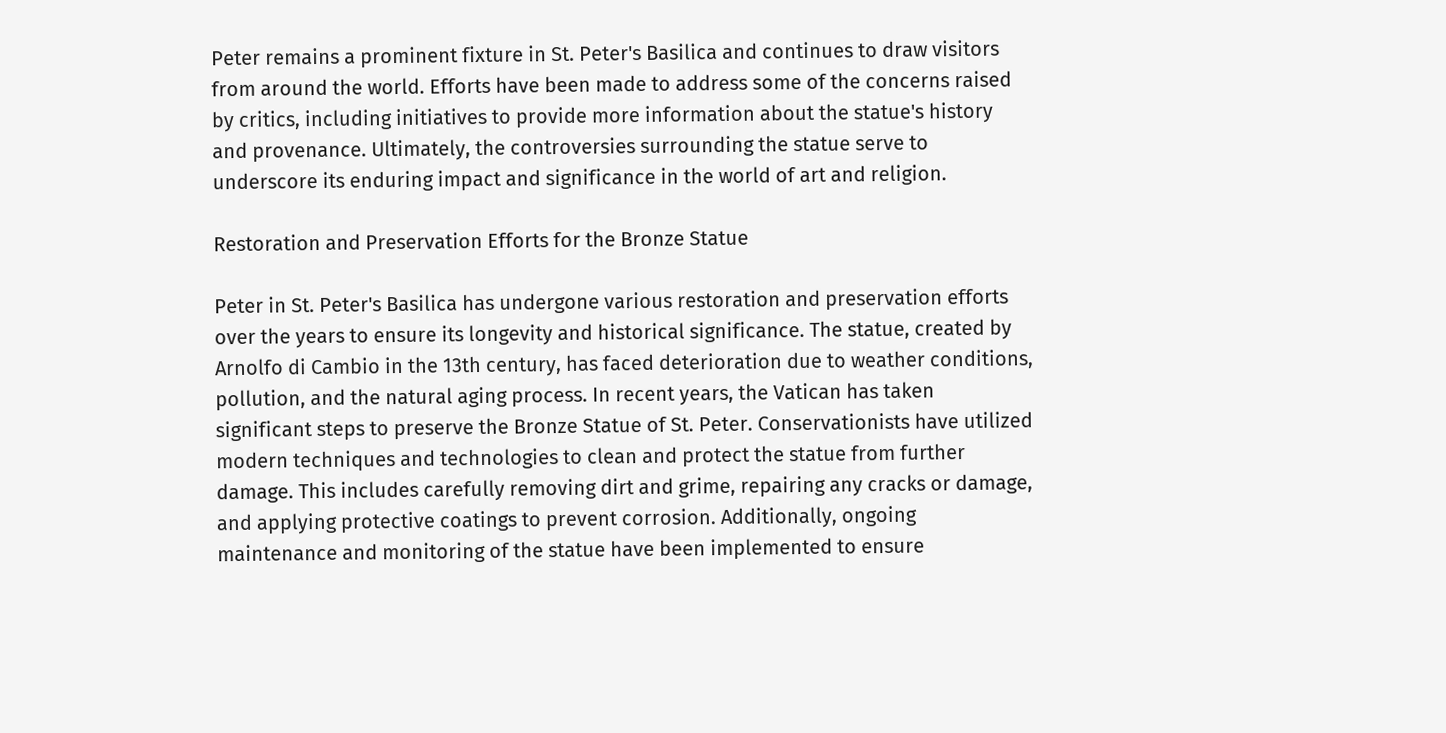Peter remains a prominent fixture in St. Peter's Basilica and continues to draw visitors from around the world. Efforts have been made to address some of the concerns raised by critics, including initiatives to provide more information about the statue's history and provenance. Ultimately, the controversies surrounding the statue serve to underscore its enduring impact and significance in the world of art and religion.

Restoration and Preservation Efforts for the Bronze Statue

Peter in St. Peter's Basilica has undergone various restoration and preservation efforts over the years to ensure its longevity and historical significance. The statue, created by Arnolfo di Cambio in the 13th century, has faced deterioration due to weather conditions, pollution, and the natural aging process. In recent years, the Vatican has taken significant steps to preserve the Bronze Statue of St. Peter. Conservationists have utilized modern techniques and technologies to clean and protect the statue from further damage. This includes carefully removing dirt and grime, repairing any cracks or damage, and applying protective coatings to prevent corrosion. Additionally, ongoing maintenance and monitoring of the statue have been implemented to ensure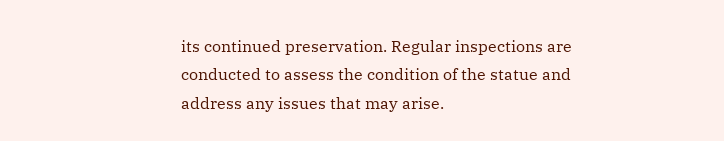its continued preservation. Regular inspections are conducted to assess the condition of the statue and address any issues that may arise.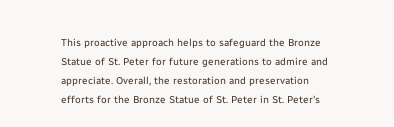This proactive approach helps to safeguard the Bronze Statue of St. Peter for future generations to admire and appreciate. Overall, the restoration and preservation efforts for the Bronze Statue of St. Peter in St. Peter's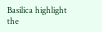Basilica highlight the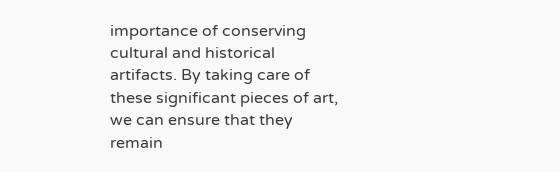importance of conserving cultural and historical artifacts. By taking care of these significant pieces of art, we can ensure that they remain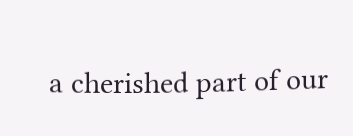a cherished part of our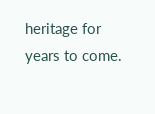heritage for years to come.